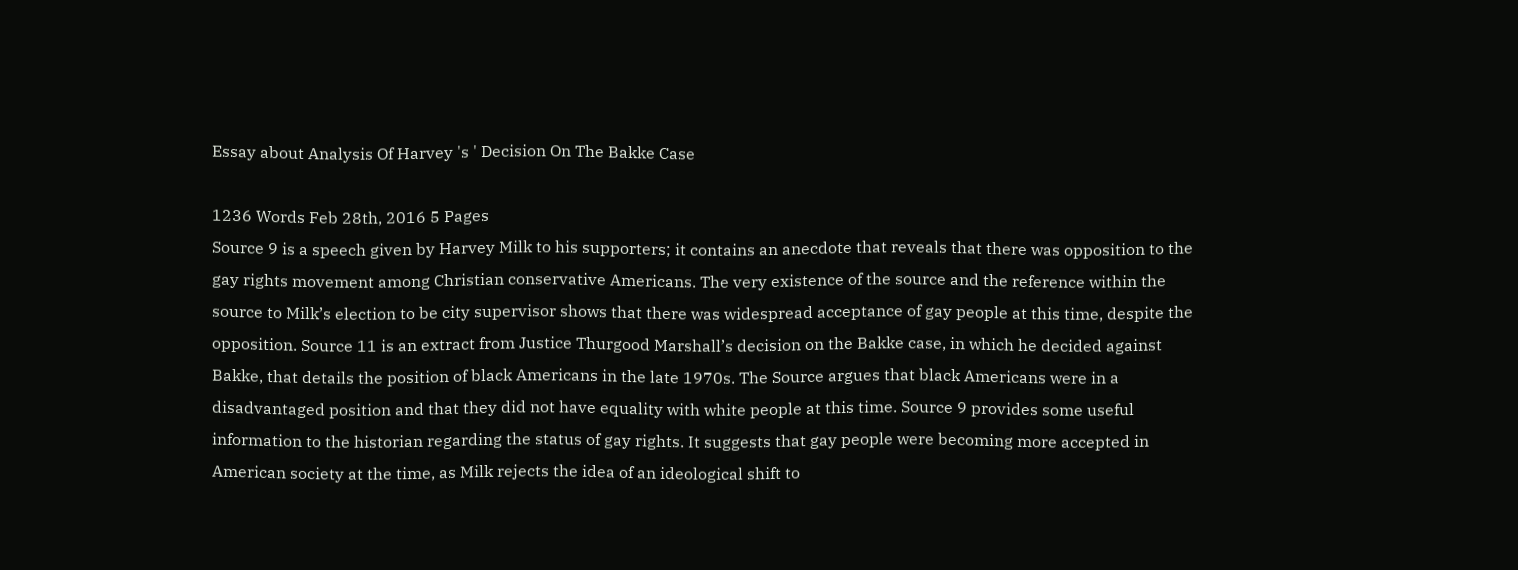Essay about Analysis Of Harvey 's ' Decision On The Bakke Case

1236 Words Feb 28th, 2016 5 Pages
Source 9 is a speech given by Harvey Milk to his supporters; it contains an anecdote that reveals that there was opposition to the gay rights movement among Christian conservative Americans. The very existence of the source and the reference within the source to Milk’s election to be city supervisor shows that there was widespread acceptance of gay people at this time, despite the opposition. Source 11 is an extract from Justice Thurgood Marshall’s decision on the Bakke case, in which he decided against Bakke, that details the position of black Americans in the late 1970s. The Source argues that black Americans were in a disadvantaged position and that they did not have equality with white people at this time. Source 9 provides some useful information to the historian regarding the status of gay rights. It suggests that gay people were becoming more accepted in American society at the time, as Milk rejects the idea of an ideological shift to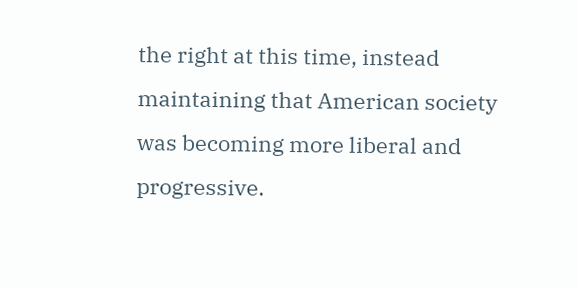the right at this time, instead maintaining that American society was becoming more liberal and progressive.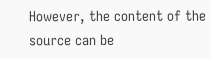However, the content of the source can be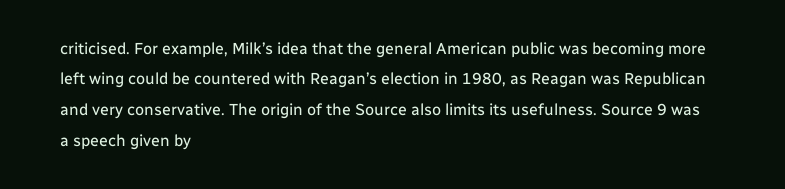criticised. For example, Milk’s idea that the general American public was becoming more left wing could be countered with Reagan’s election in 1980, as Reagan was Republican and very conservative. The origin of the Source also limits its usefulness. Source 9 was a speech given by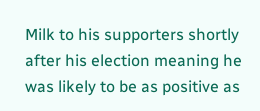Milk to his supporters shortly after his election meaning he was likely to be as positive as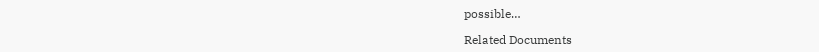possible…

Related Documents